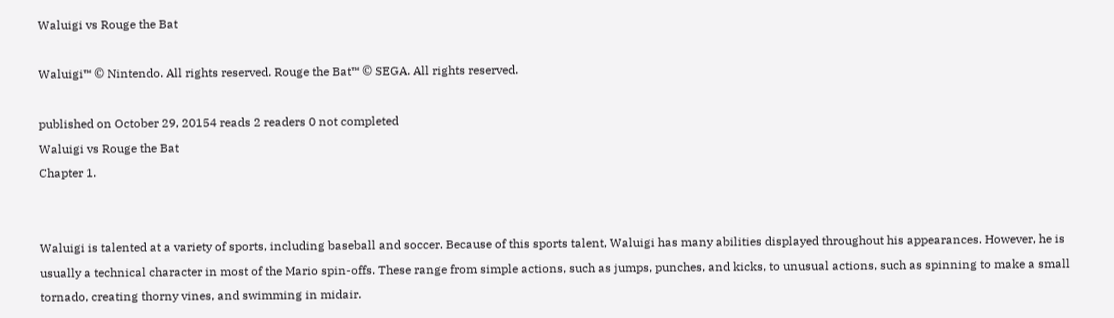Waluigi vs Rouge the Bat

Waluigi™ © Nintendo. All rights reserved. Rouge the Bat™ © SEGA. All rights reserved.

published on October 29, 20154 reads 2 readers 0 not completed
Waluigi vs Rouge the Bat
Chapter 1.


Waluigi is talented at a variety of sports, including baseball and soccer. Because of this sports talent, Waluigi has many abilities displayed throughout his appearances. However, he is usually a technical character in most of the Mario spin-offs. These range from simple actions, such as jumps, punches, and kicks, to unusual actions, such as spinning to make a small tornado, creating thorny vines, and swimming in midair.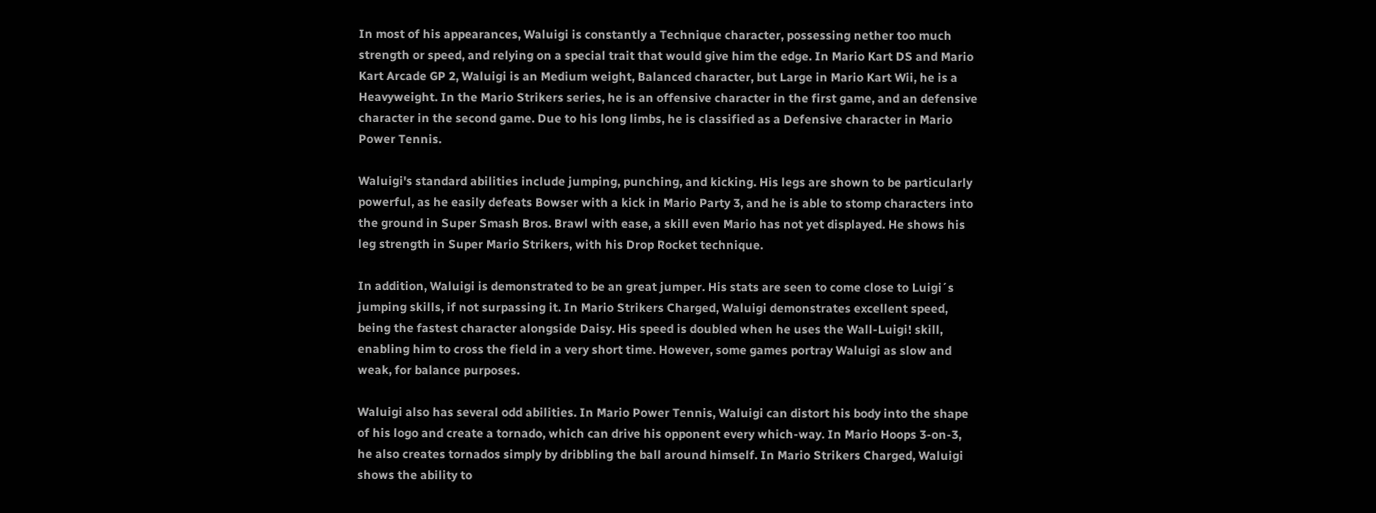In most of his appearances, Waluigi is constantly a Technique character, possessing nether too much strength or speed, and relying on a special trait that would give him the edge. In Mario Kart DS and Mario Kart Arcade GP 2, Waluigi is an Medium weight, Balanced character, but Large in Mario Kart Wii, he is a Heavyweight. In the Mario Strikers series, he is an offensive character in the first game, and an defensive character in the second game. Due to his long limbs, he is classified as a Defensive character in Mario Power Tennis.

Waluigi's standard abilities include jumping, punching, and kicking. His legs are shown to be particularly powerful, as he easily defeats Bowser with a kick in Mario Party 3, and he is able to stomp characters into the ground in Super Smash Bros. Brawl with ease, a skill even Mario has not yet displayed. He shows his leg strength in Super Mario Strikers, with his Drop Rocket technique.

In addition, Waluigi is demonstrated to be an great jumper. His stats are seen to come close to Luigi´s jumping skills, if not surpassing it. In Mario Strikers Charged, Waluigi demonstrates excellent speed, being the fastest character alongside Daisy. His speed is doubled when he uses the Wall-Luigi! skill, enabling him to cross the field in a very short time. However, some games portray Waluigi as slow and weak, for balance purposes.

Waluigi also has several odd abilities. In Mario Power Tennis, Waluigi can distort his body into the shape of his logo and create a tornado, which can drive his opponent every which-way. In Mario Hoops 3-on-3, he also creates tornados simply by dribbling the ball around himself. In Mario Strikers Charged, Waluigi shows the ability to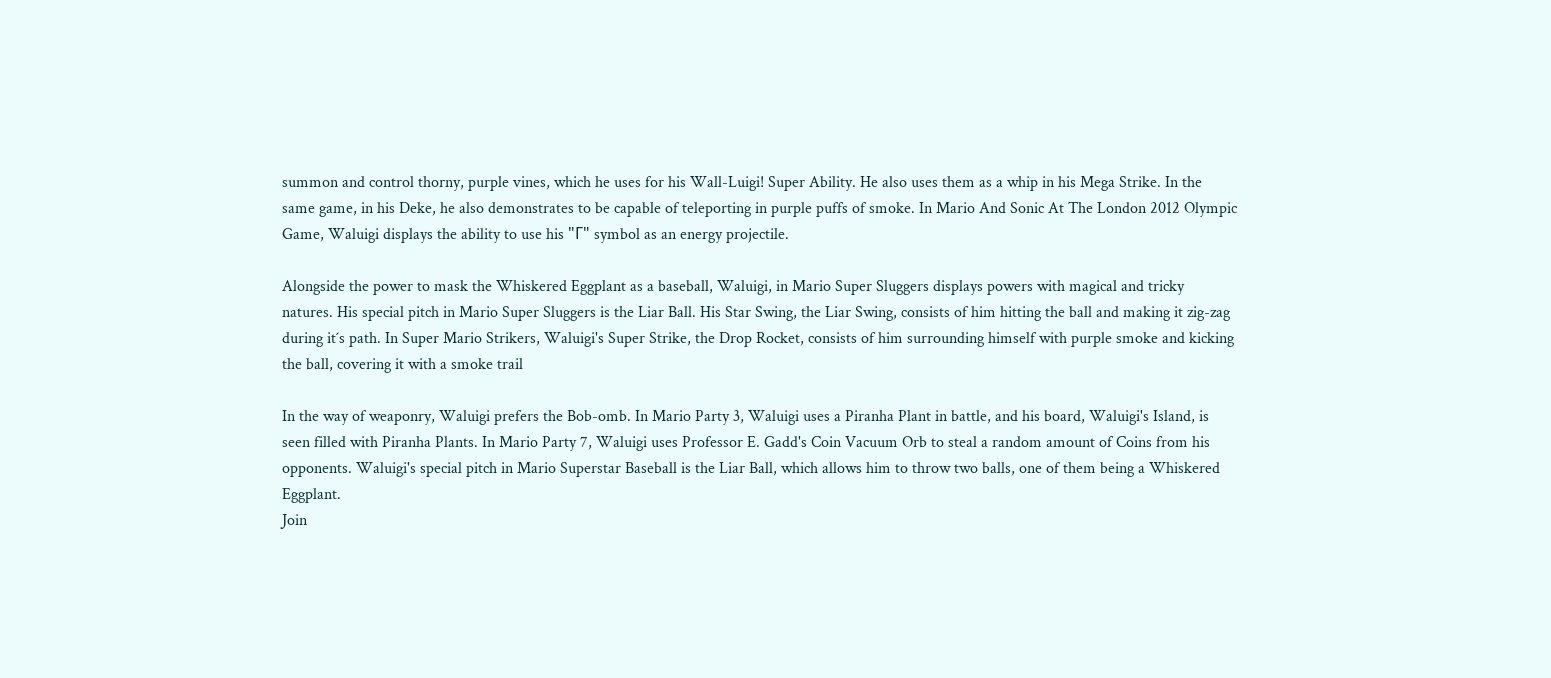summon and control thorny, purple vines, which he uses for his Wall-Luigi! Super Ability. He also uses them as a whip in his Mega Strike. In the same game, in his Deke, he also demonstrates to be capable of teleporting in purple puffs of smoke. In Mario And Sonic At The London 2012 Olympic Game, Waluigi displays the ability to use his "Γ" symbol as an energy projectile.

Alongside the power to mask the Whiskered Eggplant as a baseball, Waluigi, in Mario Super Sluggers displays powers with magical and tricky natures. His special pitch in Mario Super Sluggers is the Liar Ball. His Star Swing, the Liar Swing, consists of him hitting the ball and making it zig-zag during it´s path. In Super Mario Strikers, Waluigi's Super Strike, the Drop Rocket, consists of him surrounding himself with purple smoke and kicking the ball, covering it with a smoke trail

In the way of weaponry, Waluigi prefers the Bob-omb. In Mario Party 3, Waluigi uses a Piranha Plant in battle, and his board, Waluigi's Island, is seen filled with Piranha Plants. In Mario Party 7, Waluigi uses Professor E. Gadd's Coin Vacuum Orb to steal a random amount of Coins from his opponents. Waluigi's special pitch in Mario Superstar Baseball is the Liar Ball, which allows him to throw two balls, one of them being a Whiskered Eggplant.
Join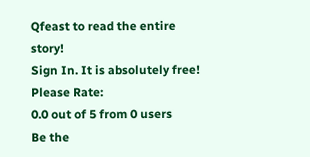Qfeast to read the entire story!
Sign In. It is absolutely free!
Please Rate:
0.0 out of 5 from 0 users
Be the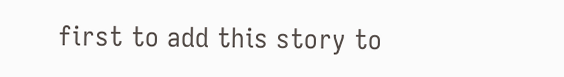first to add this story to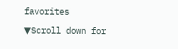favorites
▼Scroll down for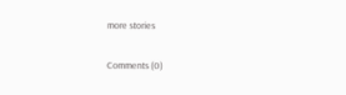more stories

Comments (0)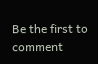Be the first to comment